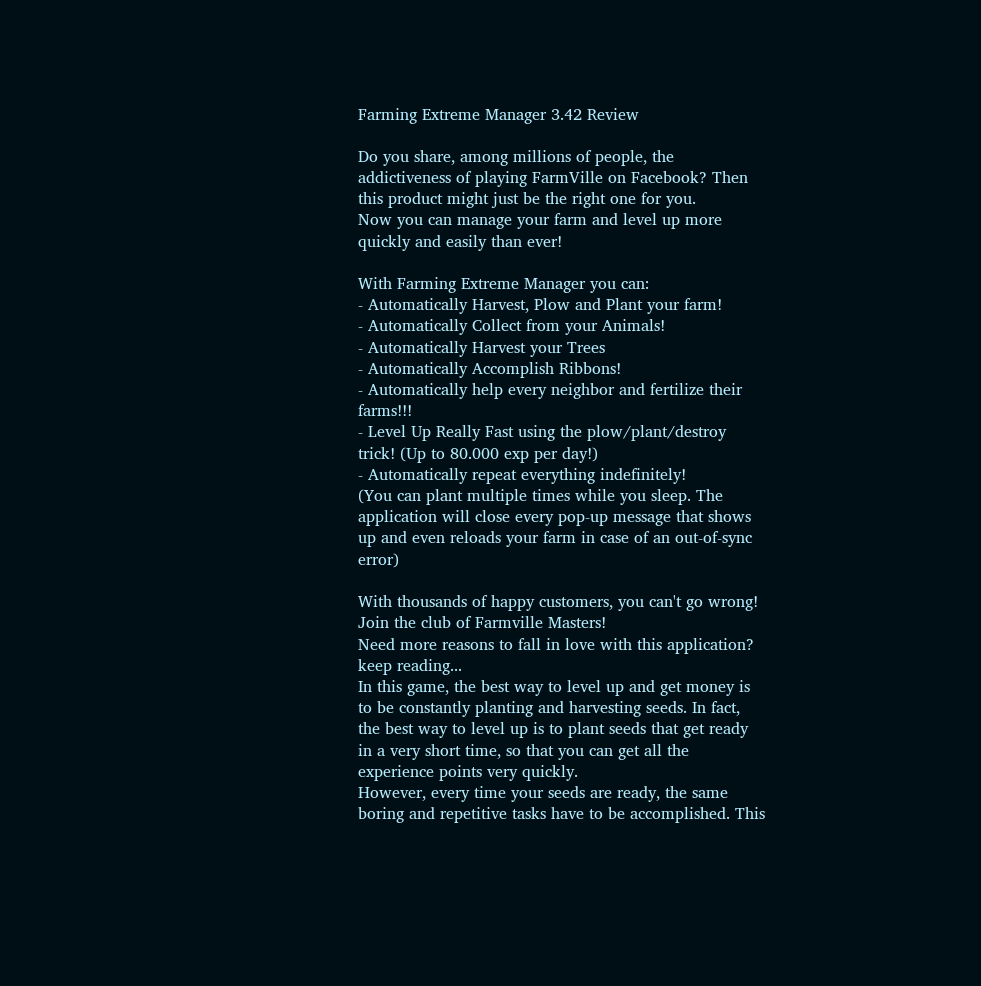Farming Extreme Manager 3.42 Review

Do you share, among millions of people, the addictiveness of playing FarmVille on Facebook? Then this product might just be the right one for you.
Now you can manage your farm and level up more quickly and easily than ever!

With Farming Extreme Manager you can:
- Automatically Harvest, Plow and Plant your farm!
- Automatically Collect from your Animals!
- Automatically Harvest your Trees
- Automatically Accomplish Ribbons!
- Automatically help every neighbor and fertilize their farms!!!
- Level Up Really Fast using the plow/plant/destroy trick! (Up to 80.000 exp per day!)
- Automatically repeat everything indefinitely!
(You can plant multiple times while you sleep. The application will close every pop-up message that shows up and even reloads your farm in case of an out-of-sync error)

With thousands of happy customers, you can't go wrong! Join the club of Farmville Masters!
Need more reasons to fall in love with this application? keep reading...
In this game, the best way to level up and get money is to be constantly planting and harvesting seeds. In fact, the best way to level up is to plant seeds that get ready in a very short time, so that you can get all the experience points very quickly.
However, every time your seeds are ready, the same boring and repetitive tasks have to be accomplished. This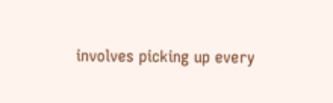involves picking up every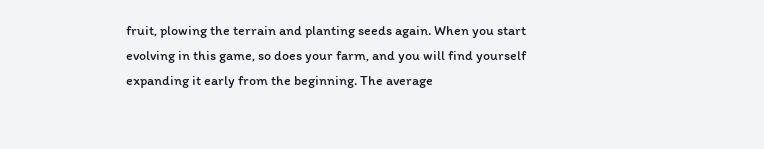fruit, plowing the terrain and planting seeds again. When you start evolving in this game, so does your farm, and you will find yourself expanding it early from the beginning. The average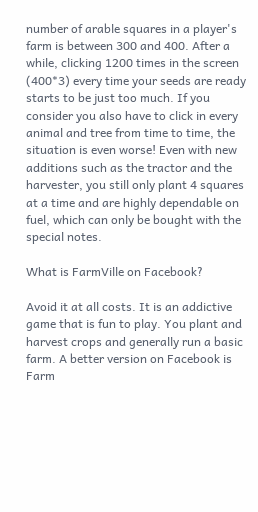number of arable squares in a player's farm is between 300 and 400. After a while, clicking 1200 times in the screen (400*3) every time your seeds are ready starts to be just too much. If you consider you also have to click in every animal and tree from time to time, the situation is even worse! Even with new additions such as the tractor and the harvester, you still only plant 4 squares at a time and are highly dependable on fuel, which can only be bought with the special notes.

What is FarmVille on Facebook?

Avoid it at all costs. It is an addictive game that is fun to play. You plant and harvest crops and generally run a basic farm. A better version on Facebook is Farm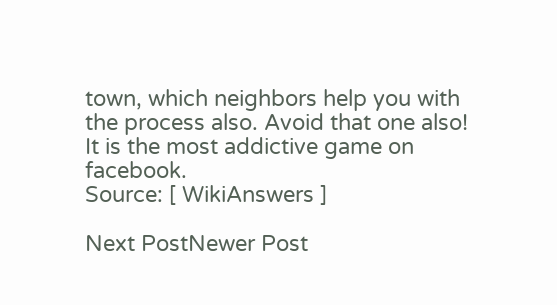town, which neighbors help you with the process also. Avoid that one also! It is the most addictive game on facebook.
Source: [ WikiAnswers ]

Next PostNewer Post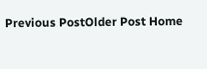Previous PostOlder Post Home